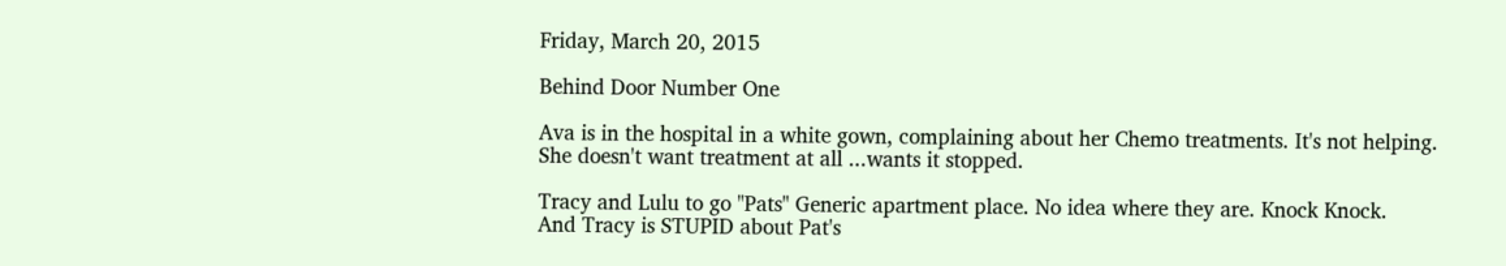Friday, March 20, 2015

Behind Door Number One

Ava is in the hospital in a white gown, complaining about her Chemo treatments. It's not helping. She doesn't want treatment at all ...wants it stopped.

Tracy and Lulu to go "Pats" Generic apartment place. No idea where they are. Knock Knock.
And Tracy is STUPID about Pat's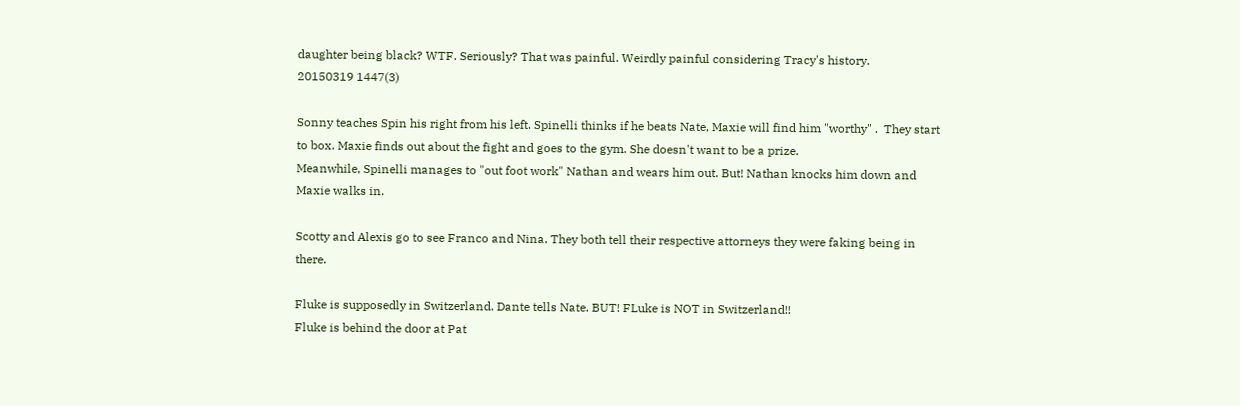daughter being black? WTF. Seriously? That was painful. Weirdly painful considering Tracy's history.
20150319 1447(3)

Sonny teaches Spin his right from his left. Spinelli thinks if he beats Nate, Maxie will find him "worthy" .  They start to box. Maxie finds out about the fight and goes to the gym. She doesn't want to be a prize.
Meanwhile, Spinelli manages to "out foot work" Nathan and wears him out. But! Nathan knocks him down and Maxie walks in.

Scotty and Alexis go to see Franco and Nina. They both tell their respective attorneys they were faking being in there.

Fluke is supposedly in Switzerland. Dante tells Nate. BUT! FLuke is NOT in Switzerland!!
Fluke is behind the door at Pat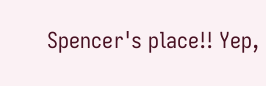Spencer's place!! Yep,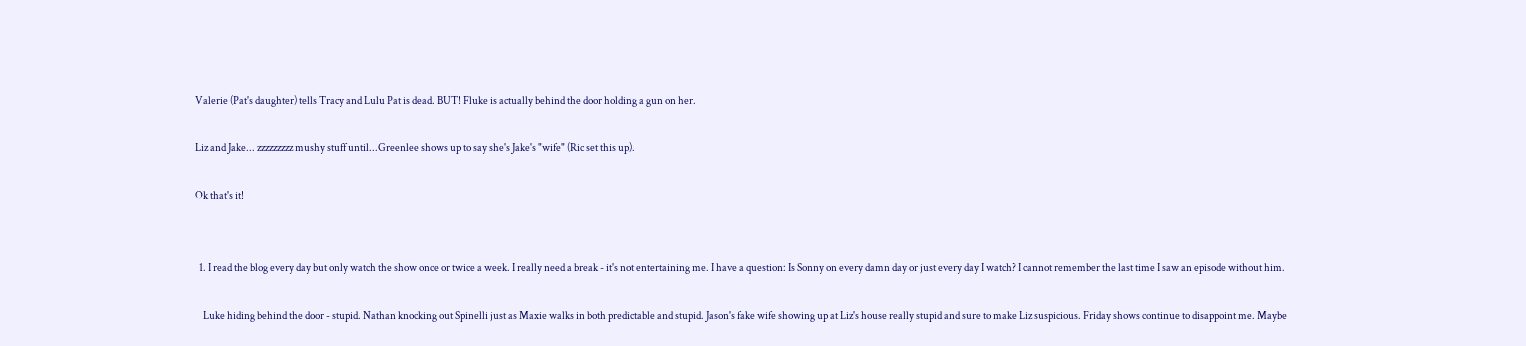Valerie (Pat's daughter) tells Tracy and Lulu Pat is dead. BUT! Fluke is actually behind the door holding a gun on her.

Liz and Jake... zzzzzzzzz mushy stuff until...Greenlee shows up to say she's Jake's "wife" (Ric set this up).

Ok that's it!


  1. I read the blog every day but only watch the show once or twice a week. I really need a break - it's not entertaining me. I have a question: Is Sonny on every damn day or just every day I watch? I cannot remember the last time I saw an episode without him.

    Luke hiding behind the door - stupid. Nathan knocking out Spinelli just as Maxie walks in both predictable and stupid. Jason's fake wife showing up at Liz's house really stupid and sure to make Liz suspicious. Friday shows continue to disappoint me. Maybe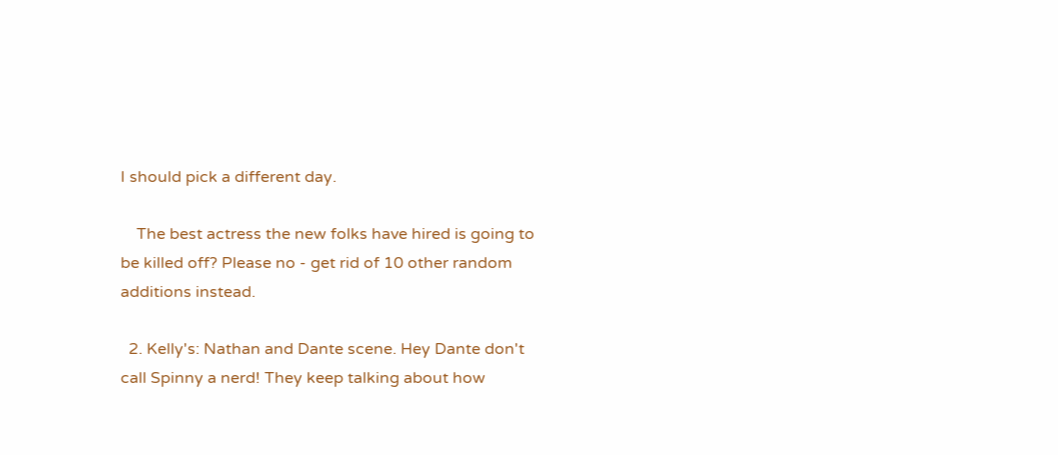I should pick a different day.

    The best actress the new folks have hired is going to be killed off? Please no - get rid of 10 other random additions instead.

  2. Kelly's: Nathan and Dante scene. Hey Dante don't call Spinny a nerd! They keep talking about how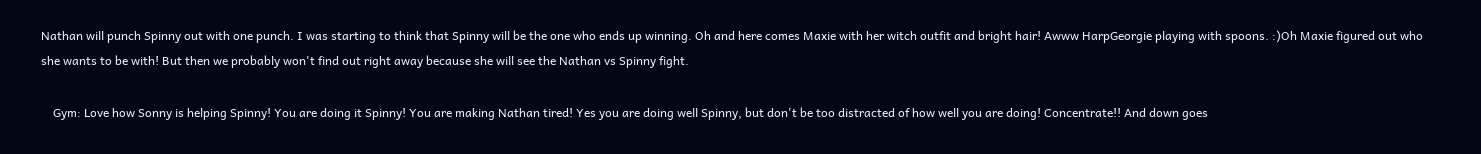Nathan will punch Spinny out with one punch. I was starting to think that Spinny will be the one who ends up winning. Oh and here comes Maxie with her witch outfit and bright hair! Awww HarpGeorgie playing with spoons. :)Oh Maxie figured out who she wants to be with! But then we probably won't find out right away because she will see the Nathan vs Spinny fight.

    Gym: Love how Sonny is helping Spinny! You are doing it Spinny! You are making Nathan tired! Yes you are doing well Spinny, but don't be too distracted of how well you are doing! Concentrate!! And down goes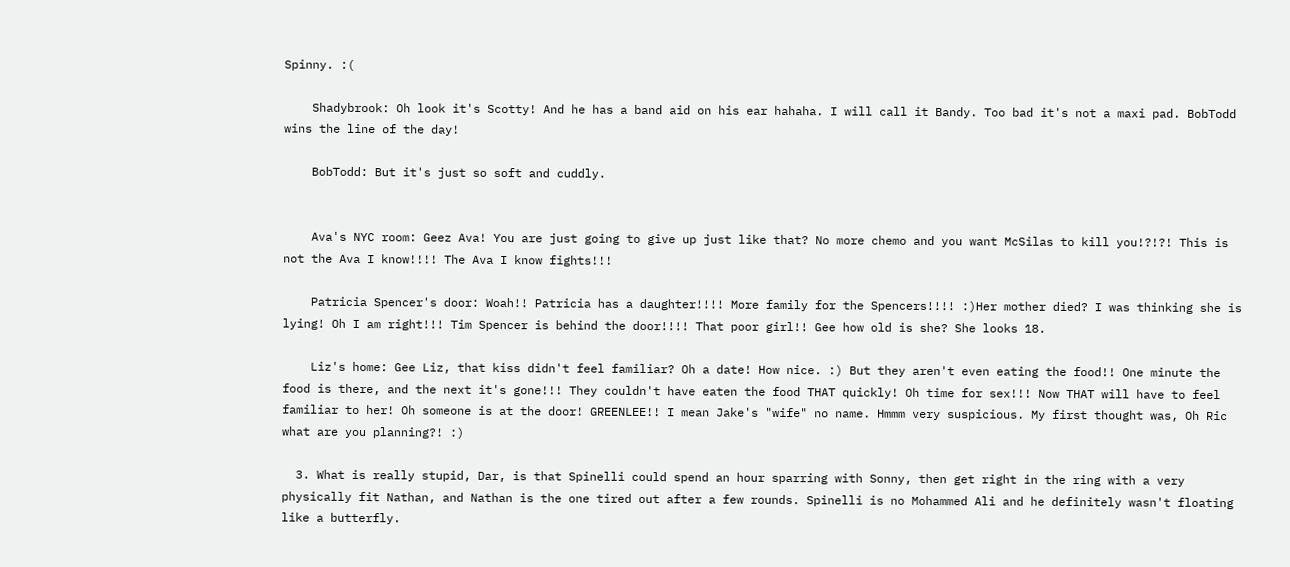Spinny. :(

    Shadybrook: Oh look it's Scotty! And he has a band aid on his ear hahaha. I will call it Bandy. Too bad it's not a maxi pad. BobTodd wins the line of the day!

    BobTodd: But it's just so soft and cuddly.


    Ava's NYC room: Geez Ava! You are just going to give up just like that? No more chemo and you want McSilas to kill you!?!?! This is not the Ava I know!!!! The Ava I know fights!!!

    Patricia Spencer's door: Woah!! Patricia has a daughter!!!! More family for the Spencers!!!! :)Her mother died? I was thinking she is lying! Oh I am right!!! Tim Spencer is behind the door!!!! That poor girl!! Gee how old is she? She looks 18.

    Liz's home: Gee Liz, that kiss didn't feel familiar? Oh a date! How nice. :) But they aren't even eating the food!! One minute the food is there, and the next it's gone!!! They couldn't have eaten the food THAT quickly! Oh time for sex!!! Now THAT will have to feel familiar to her! Oh someone is at the door! GREENLEE!! I mean Jake's "wife" no name. Hmmm very suspicious. My first thought was, Oh Ric what are you planning?! :)

  3. What is really stupid, Dar, is that Spinelli could spend an hour sparring with Sonny, then get right in the ring with a very physically fit Nathan, and Nathan is the one tired out after a few rounds. Spinelli is no Mohammed Ali and he definitely wasn't floating like a butterfly.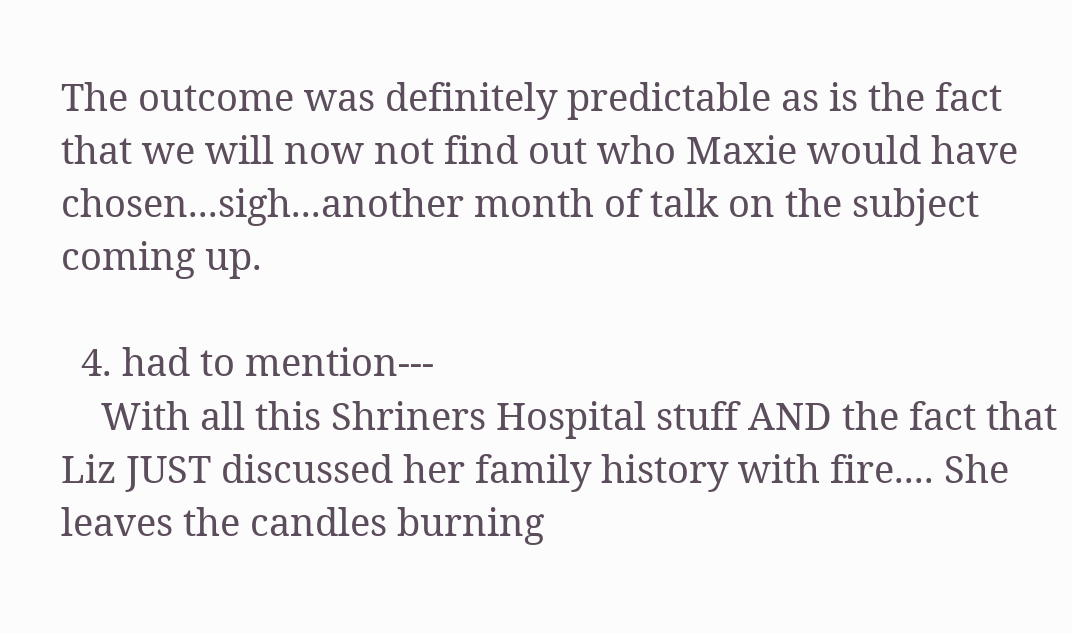The outcome was definitely predictable as is the fact that we will now not find out who Maxie would have chosen...sigh...another month of talk on the subject coming up.

  4. had to mention---
    With all this Shriners Hospital stuff AND the fact that Liz JUST discussed her family history with fire.... She leaves the candles burning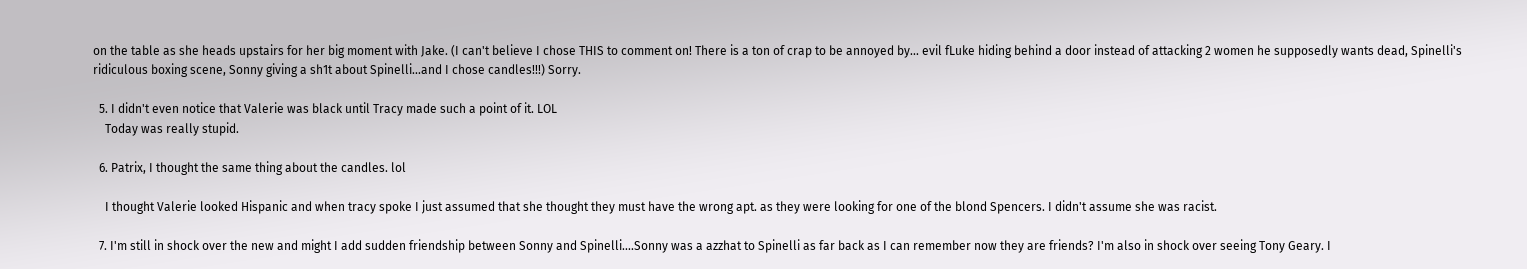on the table as she heads upstairs for her big moment with Jake. (I can't believe I chose THIS to comment on! There is a ton of crap to be annoyed by... evil fLuke hiding behind a door instead of attacking 2 women he supposedly wants dead, Spinelli's ridiculous boxing scene, Sonny giving a sh1t about Spinelli...and I chose candles!!!) Sorry.

  5. I didn't even notice that Valerie was black until Tracy made such a point of it. LOL
    Today was really stupid.

  6. Patrix, I thought the same thing about the candles. lol

    I thought Valerie looked Hispanic and when tracy spoke I just assumed that she thought they must have the wrong apt. as they were looking for one of the blond Spencers. I didn't assume she was racist.

  7. I'm still in shock over the new and might I add sudden friendship between Sonny and Spinelli....Sonny was a azzhat to Spinelli as far back as I can remember now they are friends? I'm also in shock over seeing Tony Geary. I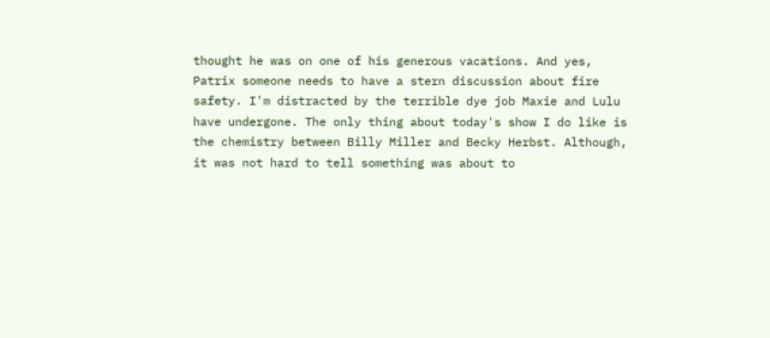thought he was on one of his generous vacations. And yes, Patrix someone needs to have a stern discussion about fire safety. I'm distracted by the terrible dye job Maxie and Lulu have undergone. The only thing about today's show I do like is the chemistry between Billy Miller and Becky Herbst. Although, it was not hard to tell something was about to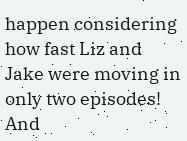happen considering how fast Liz and Jake were moving in only two episodes! And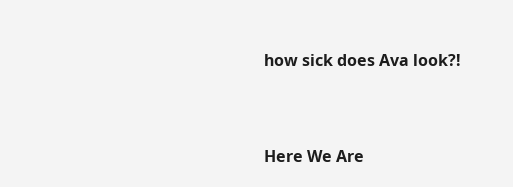how sick does Ava look?!


Here We Are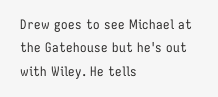Drew goes to see Michael at the Gatehouse but he's out with Wiley. He tells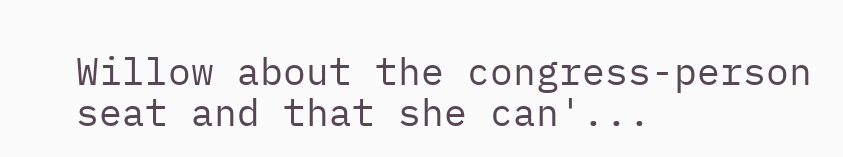Willow about the congress-person seat and that she can'...